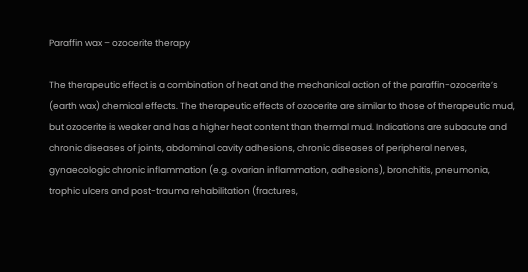Paraffin wax – ozocerite therapy

The therapeutic effect is a combination of heat and the mechanical action of the paraffin-ozocerite’s (earth wax) chemical effects. The therapeutic effects of ozocerite are similar to those of therapeutic mud, but ozocerite is weaker and has a higher heat content than thermal mud. Indications are subacute and chronic diseases of joints, abdominal cavity adhesions, chronic diseases of peripheral nerves, gynaecologic chronic inflammation (e.g. ovarian inflammation, adhesions), bronchitis, pneumonia, trophic ulcers and post-trauma rehabilitation (fractures,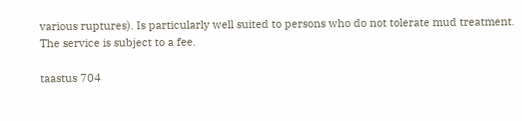various ruptures). Is particularly well suited to persons who do not tolerate mud treatment. The service is subject to a fee.

taastus 704